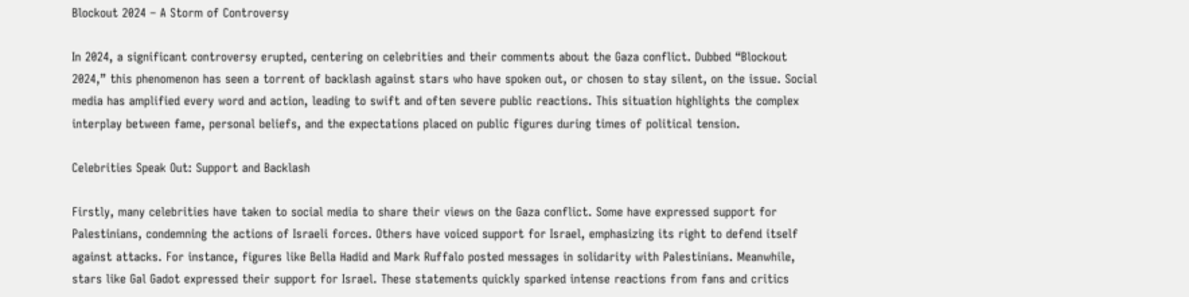Blockout 2024 – A Storm of Controversy

In 2024, a significant controversy erupted, centering on celebrities and their comments about the Gaza conflict. Dubbed “Blockout 2024,” this phenomenon has seen a torrent of backlash against stars who have spoken out, or chosen to stay silent, on the issue. Social media has amplified every word and action, leading to swift and often severe public reactions. This situation highlights the complex interplay between fame, personal beliefs, and the expectations placed on public figures during times of political tension.

Celebrities Speak Out: Support and Backlash

Firstly, many celebrities have taken to social media to share their views on the Gaza conflict. Some have expressed support for Palestinians, condemning the actions of Israeli forces. Others have voiced support for Israel, emphasizing its right to defend itself against attacks. For instance, figures like Bella Hadid and Mark Ruffalo posted messages in solidarity with Palestinians. Meanwhile, stars like Gal Gadot expressed their support for Israel. These statements quickly sparked intense reactions from fans and critics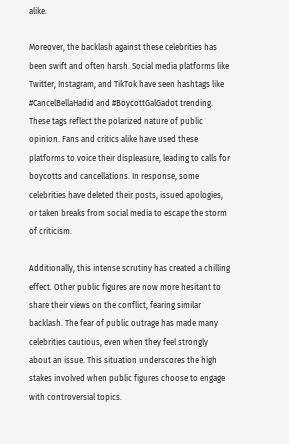alike.

Moreover, the backlash against these celebrities has been swift and often harsh. Social media platforms like Twitter, Instagram, and TikTok have seen hashtags like #CancelBellaHadid and #BoycottGalGadot trending. These tags reflect the polarized nature of public opinion. Fans and critics alike have used these platforms to voice their displeasure, leading to calls for boycotts and cancellations. In response, some celebrities have deleted their posts, issued apologies, or taken breaks from social media to escape the storm of criticism.

Additionally, this intense scrutiny has created a chilling effect. Other public figures are now more hesitant to share their views on the conflict, fearing similar backlash. The fear of public outrage has made many celebrities cautious, even when they feel strongly about an issue. This situation underscores the high stakes involved when public figures choose to engage with controversial topics.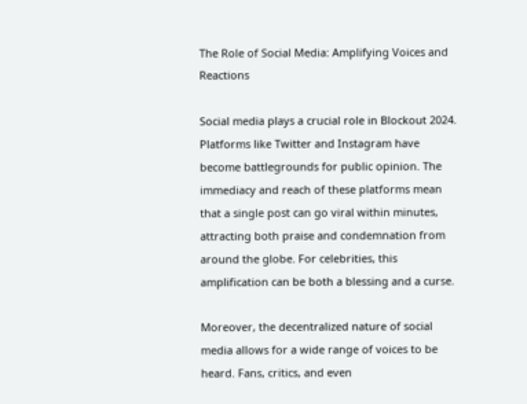The Role of Social Media: Amplifying Voices and Reactions

Social media plays a crucial role in Blockout 2024. Platforms like Twitter and Instagram have become battlegrounds for public opinion. The immediacy and reach of these platforms mean that a single post can go viral within minutes, attracting both praise and condemnation from around the globe. For celebrities, this amplification can be both a blessing and a curse.

Moreover, the decentralized nature of social media allows for a wide range of voices to be heard. Fans, critics, and even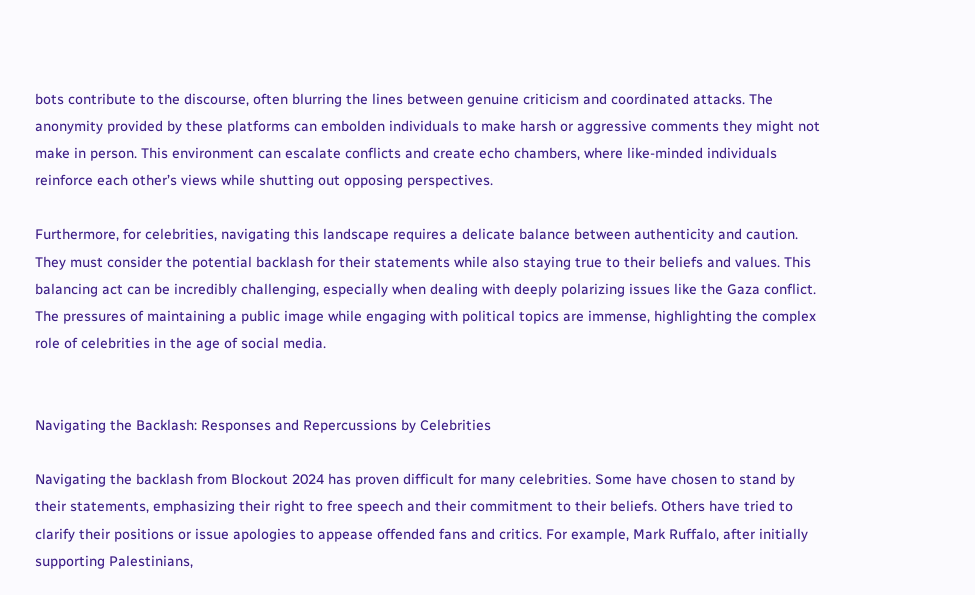bots contribute to the discourse, often blurring the lines between genuine criticism and coordinated attacks. The anonymity provided by these platforms can embolden individuals to make harsh or aggressive comments they might not make in person. This environment can escalate conflicts and create echo chambers, where like-minded individuals reinforce each other’s views while shutting out opposing perspectives.

Furthermore, for celebrities, navigating this landscape requires a delicate balance between authenticity and caution. They must consider the potential backlash for their statements while also staying true to their beliefs and values. This balancing act can be incredibly challenging, especially when dealing with deeply polarizing issues like the Gaza conflict. The pressures of maintaining a public image while engaging with political topics are immense, highlighting the complex role of celebrities in the age of social media.


Navigating the Backlash: Responses and Repercussions by Celebrities

Navigating the backlash from Blockout 2024 has proven difficult for many celebrities. Some have chosen to stand by their statements, emphasizing their right to free speech and their commitment to their beliefs. Others have tried to clarify their positions or issue apologies to appease offended fans and critics. For example, Mark Ruffalo, after initially supporting Palestinians,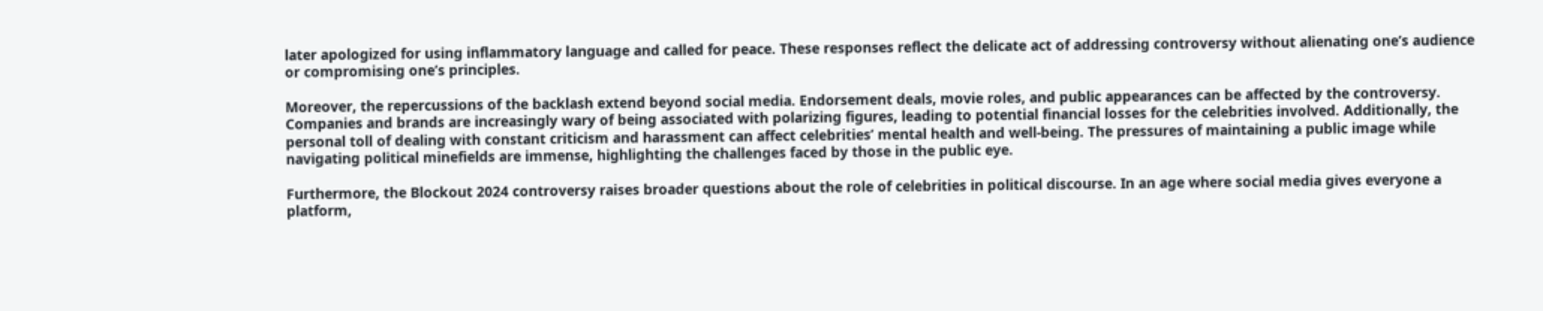later apologized for using inflammatory language and called for peace. These responses reflect the delicate act of addressing controversy without alienating one’s audience or compromising one’s principles.

Moreover, the repercussions of the backlash extend beyond social media. Endorsement deals, movie roles, and public appearances can be affected by the controversy. Companies and brands are increasingly wary of being associated with polarizing figures, leading to potential financial losses for the celebrities involved. Additionally, the personal toll of dealing with constant criticism and harassment can affect celebrities’ mental health and well-being. The pressures of maintaining a public image while navigating political minefields are immense, highlighting the challenges faced by those in the public eye.

Furthermore, the Blockout 2024 controversy raises broader questions about the role of celebrities in political discourse. In an age where social media gives everyone a platform,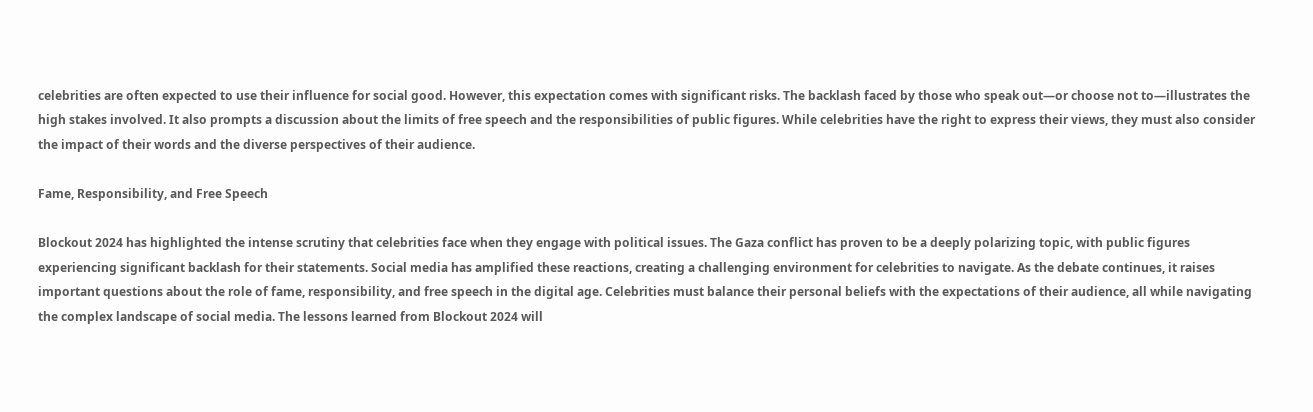celebrities are often expected to use their influence for social good. However, this expectation comes with significant risks. The backlash faced by those who speak out—or choose not to—illustrates the high stakes involved. It also prompts a discussion about the limits of free speech and the responsibilities of public figures. While celebrities have the right to express their views, they must also consider the impact of their words and the diverse perspectives of their audience.

Fame, Responsibility, and Free Speech

Blockout 2024 has highlighted the intense scrutiny that celebrities face when they engage with political issues. The Gaza conflict has proven to be a deeply polarizing topic, with public figures experiencing significant backlash for their statements. Social media has amplified these reactions, creating a challenging environment for celebrities to navigate. As the debate continues, it raises important questions about the role of fame, responsibility, and free speech in the digital age. Celebrities must balance their personal beliefs with the expectations of their audience, all while navigating the complex landscape of social media. The lessons learned from Blockout 2024 will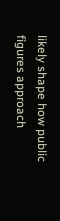likely shape how public figures approach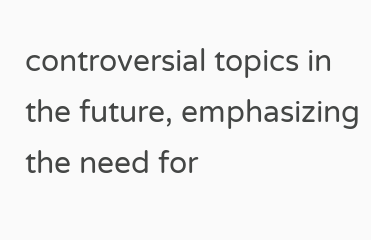controversial topics in the future, emphasizing the need for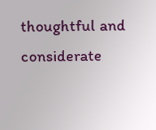thoughtful and considerate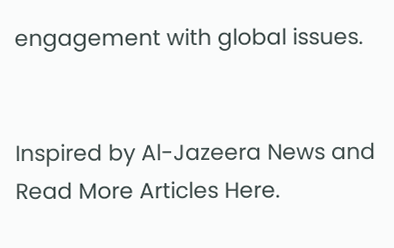engagement with global issues.


Inspired by Al-Jazeera News and Read More Articles Here.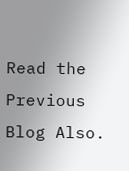Read the Previous Blog Also.